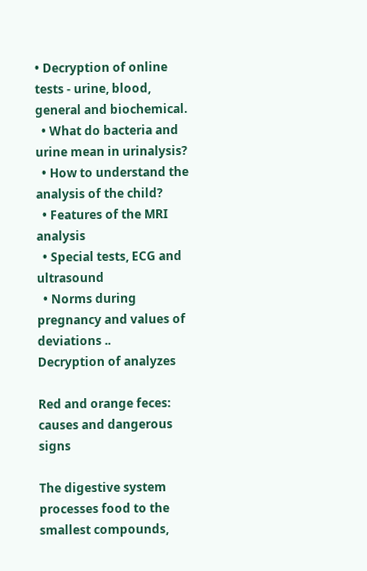• Decryption of online tests - urine, blood, general and biochemical.
  • What do bacteria and urine mean in urinalysis?
  • How to understand the analysis of the child?
  • Features of the MRI analysis
  • Special tests, ECG and ultrasound
  • Norms during pregnancy and values of deviations ..
Decryption of analyzes

Red and orange feces: causes and dangerous signs

The digestive system processes food to the smallest compounds,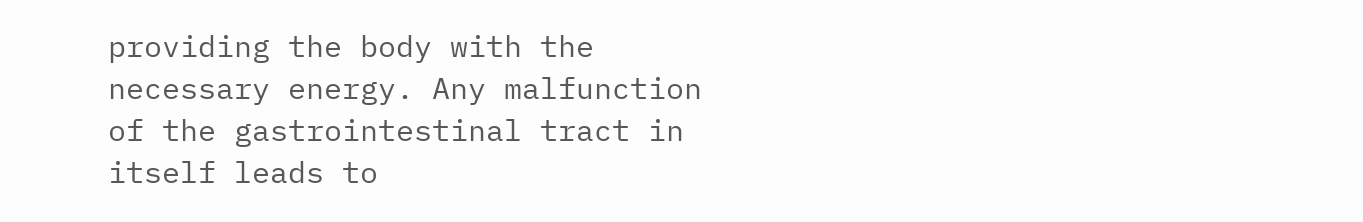providing the body with the necessary energy. Any malfunction of the gastrointestinal tract in itself leads to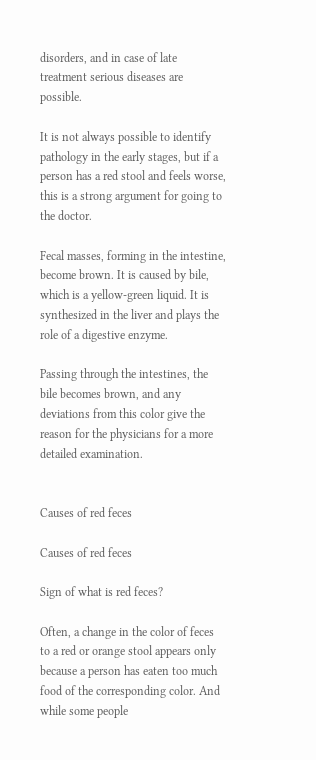disorders, and in case of late treatment serious diseases are possible.

It is not always possible to identify pathology in the early stages, but if a person has a red stool and feels worse, this is a strong argument for going to the doctor.

Fecal masses, forming in the intestine, become brown. It is caused by bile, which is a yellow-green liquid. It is synthesized in the liver and plays the role of a digestive enzyme.

Passing through the intestines, the bile becomes brown, and any deviations from this color give the reason for the physicians for a more detailed examination.


Causes of red feces

Causes of red feces

Sign of what is red feces?

Often, a change in the color of feces to a red or orange stool appears only because a person has eaten too much food of the corresponding color. And while some people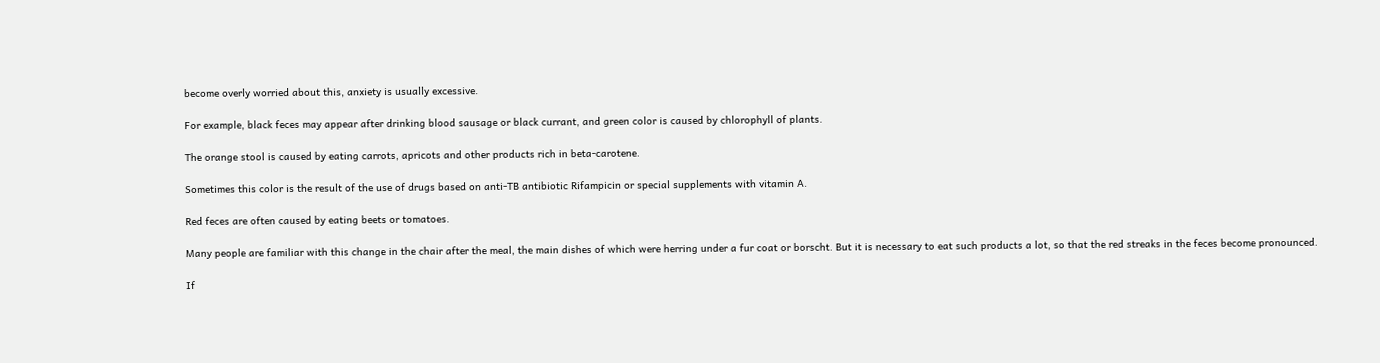become overly worried about this, anxiety is usually excessive.

For example, black feces may appear after drinking blood sausage or black currant, and green color is caused by chlorophyll of plants.

The orange stool is caused by eating carrots, apricots and other products rich in beta-carotene.

Sometimes this color is the result of the use of drugs based on anti-TB antibiotic Rifampicin or special supplements with vitamin A.

Red feces are often caused by eating beets or tomatoes.

Many people are familiar with this change in the chair after the meal, the main dishes of which were herring under a fur coat or borscht. But it is necessary to eat such products a lot, so that the red streaks in the feces become pronounced.

If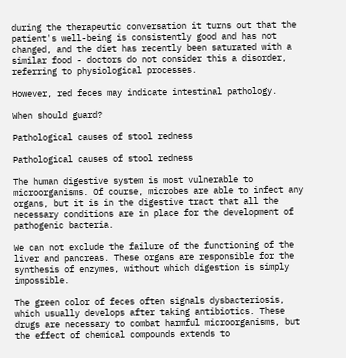during the therapeutic conversation it turns out that the patient's well-being is consistently good and has not changed, and the diet has recently been saturated with a similar food - doctors do not consider this a disorder, referring to physiological processes.

However, red feces may indicate intestinal pathology.

When should guard?

Pathological causes of stool redness

Pathological causes of stool redness

The human digestive system is most vulnerable to microorganisms. Of course, microbes are able to infect any organs, but it is in the digestive tract that all the necessary conditions are in place for the development of pathogenic bacteria.

We can not exclude the failure of the functioning of the liver and pancreas. These organs are responsible for the synthesis of enzymes, without which digestion is simply impossible.

The green color of feces often signals dysbacteriosis, which usually develops after taking antibiotics. These drugs are necessary to combat harmful microorganisms, but the effect of chemical compounds extends to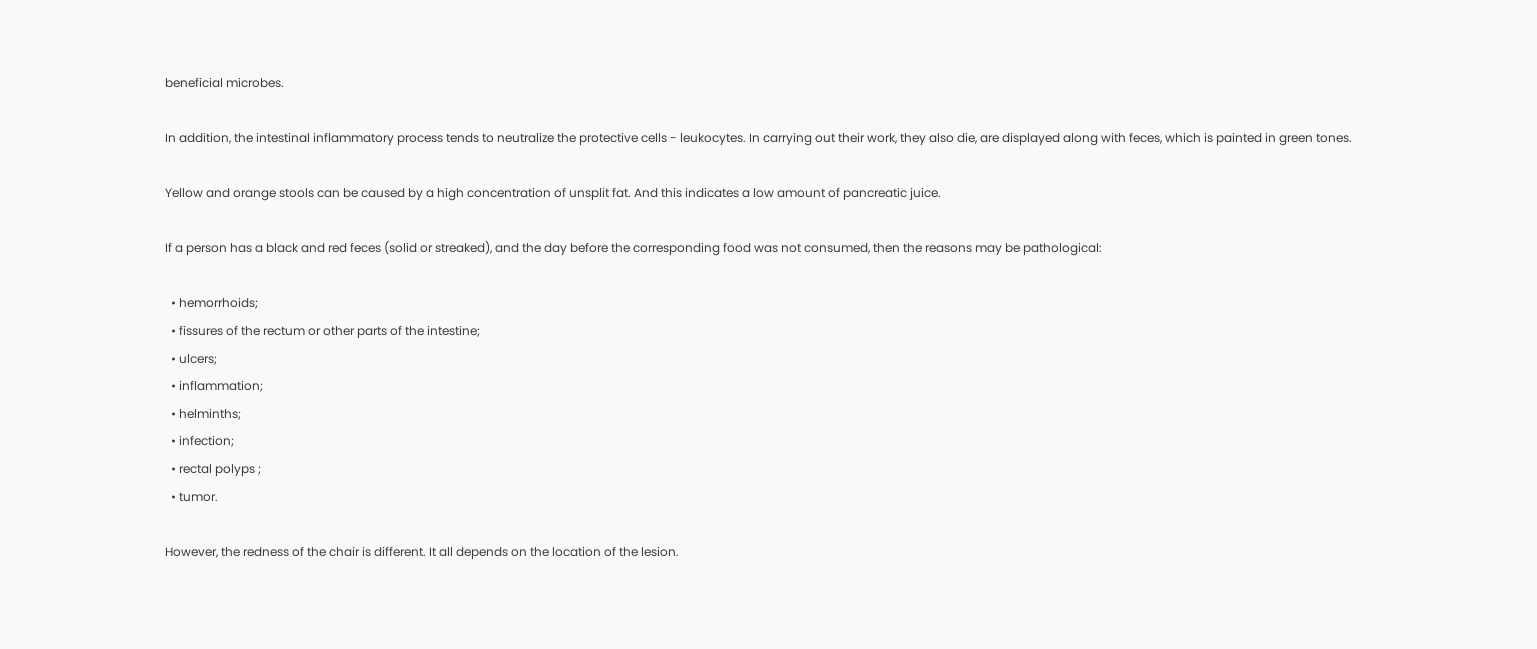beneficial microbes.

In addition, the intestinal inflammatory process tends to neutralize the protective cells - leukocytes. In carrying out their work, they also die, are displayed along with feces, which is painted in green tones.

Yellow and orange stools can be caused by a high concentration of unsplit fat. And this indicates a low amount of pancreatic juice.

If a person has a black and red feces (solid or streaked), and the day before the corresponding food was not consumed, then the reasons may be pathological:

  • hemorrhoids;
  • fissures of the rectum or other parts of the intestine;
  • ulcers;
  • inflammation;
  • helminths;
  • infection;
  • rectal polyps ;
  • tumor.

However, the redness of the chair is different. It all depends on the location of the lesion.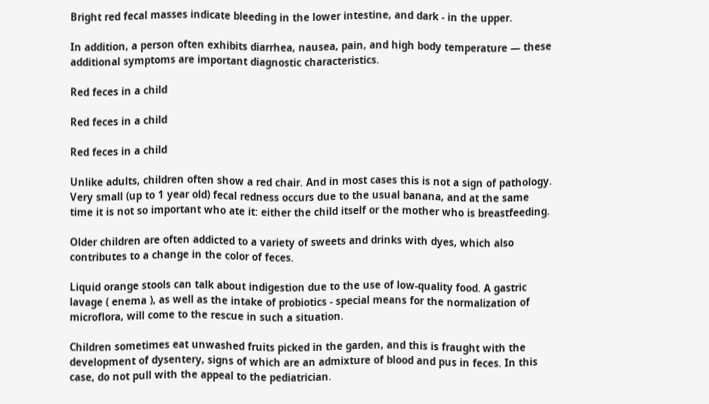Bright red fecal masses indicate bleeding in the lower intestine, and dark - in the upper.

In addition, a person often exhibits diarrhea, nausea, pain, and high body temperature — these additional symptoms are important diagnostic characteristics.

Red feces in a child

Red feces in a child

Red feces in a child

Unlike adults, children often show a red chair. And in most cases this is not a sign of pathology. Very small (up to 1 year old) fecal redness occurs due to the usual banana, and at the same time it is not so important who ate it: either the child itself or the mother who is breastfeeding.

Older children are often addicted to a variety of sweets and drinks with dyes, which also contributes to a change in the color of feces.

Liquid orange stools can talk about indigestion due to the use of low-quality food. A gastric lavage ( enema ), as well as the intake of probiotics - special means for the normalization of microflora, will come to the rescue in such a situation.

Children sometimes eat unwashed fruits picked in the garden, and this is fraught with the development of dysentery, signs of which are an admixture of blood and pus in feces. In this case, do not pull with the appeal to the pediatrician.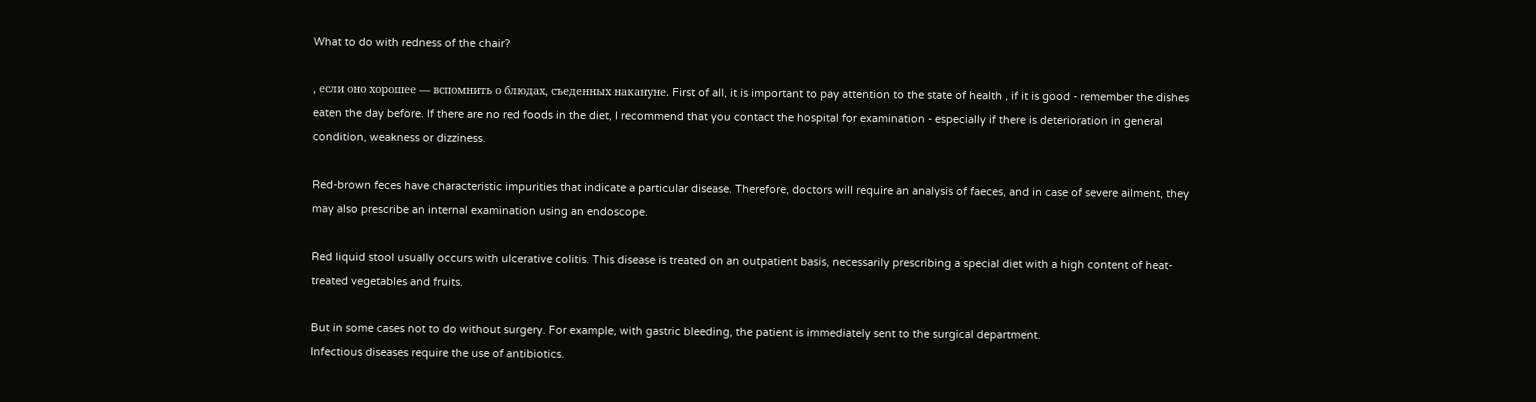What to do with redness of the chair?

, если оно хорошее — вспомнить о блюдах, съеденных накануне. First of all, it is important to pay attention to the state of health , if it is good - remember the dishes eaten the day before. If there are no red foods in the diet, I recommend that you contact the hospital for examination - especially if there is deterioration in general condition, weakness or dizziness.

Red-brown feces have characteristic impurities that indicate a particular disease. Therefore, doctors will require an analysis of faeces, and in case of severe ailment, they may also prescribe an internal examination using an endoscope.

Red liquid stool usually occurs with ulcerative colitis. This disease is treated on an outpatient basis, necessarily prescribing a special diet with a high content of heat-treated vegetables and fruits.

But in some cases not to do without surgery. For example, with gastric bleeding, the patient is immediately sent to the surgical department.
Infectious diseases require the use of antibiotics.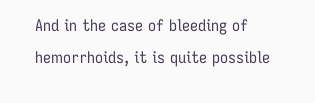And in the case of bleeding of hemorrhoids, it is quite possible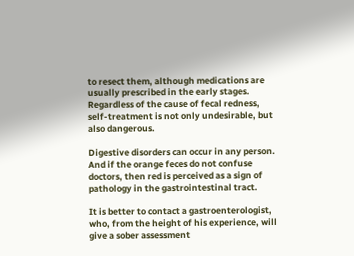to resect them, although medications are usually prescribed in the early stages. Regardless of the cause of fecal redness, self-treatment is not only undesirable, but also dangerous.

Digestive disorders can occur in any person. And if the orange feces do not confuse doctors, then red is perceived as a sign of pathology in the gastrointestinal tract.

It is better to contact a gastroenterologist, who, from the height of his experience, will give a sober assessment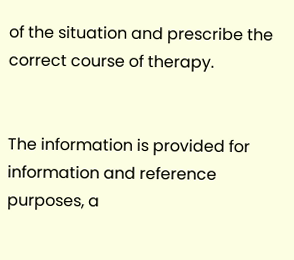of the situation and prescribe the correct course of therapy.


The information is provided for information and reference purposes, a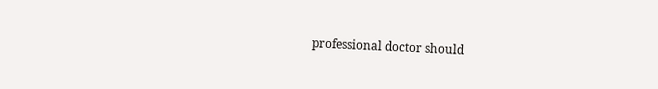professional doctor should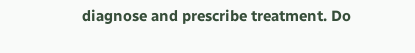diagnose and prescribe treatment. Do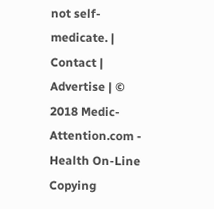not self-medicate. | Contact | Advertise | © 2018 Medic-Attention.com - Health On-Line
Copying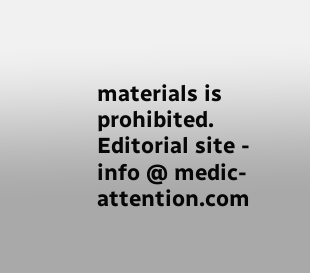materials is prohibited. Editorial site - info @ medic-attention.com